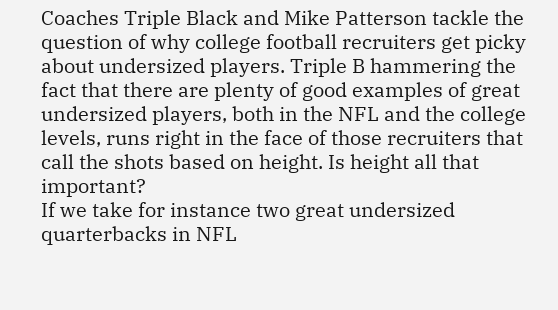Coaches Triple Black and Mike Patterson tackle the question of why college football recruiters get picky about undersized players. Triple B hammering the fact that there are plenty of good examples of great undersized players, both in the NFL and the college levels, runs right in the face of those recruiters that call the shots based on height. Is height all that important?
If we take for instance two great undersized quarterbacks in NFL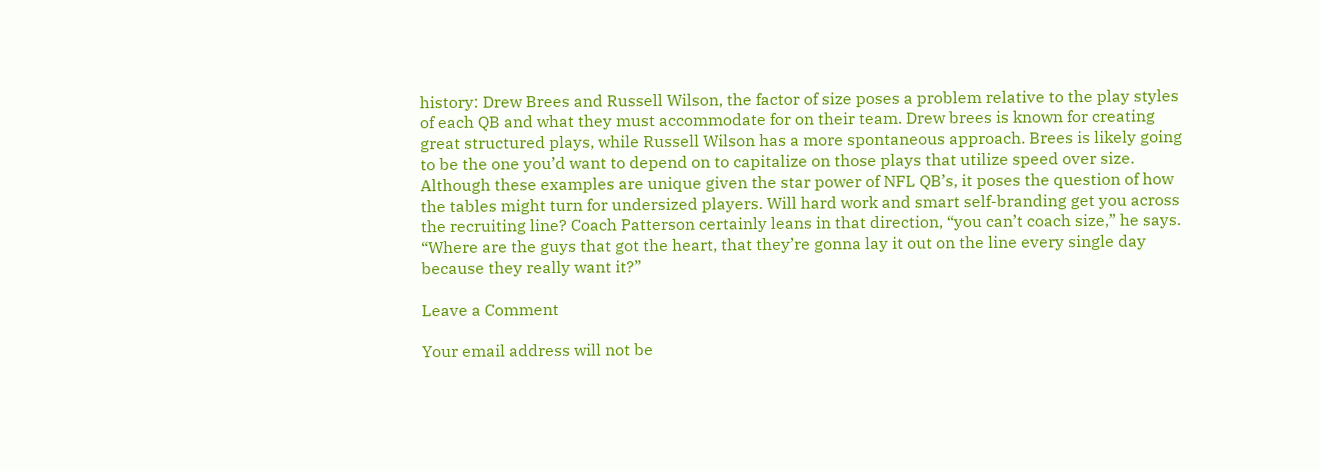history: Drew Brees and Russell Wilson, the factor of size poses a problem relative to the play styles of each QB and what they must accommodate for on their team. Drew brees is known for creating great structured plays, while Russell Wilson has a more spontaneous approach. Brees is likely going to be the one you’d want to depend on to capitalize on those plays that utilize speed over size.
Although these examples are unique given the star power of NFL QB’s, it poses the question of how the tables might turn for undersized players. Will hard work and smart self-branding get you across the recruiting line? Coach Patterson certainly leans in that direction, “you can’t coach size,” he says. “Where are the guys that got the heart, that they’re gonna lay it out on the line every single day because they really want it?”

Leave a Comment

Your email address will not be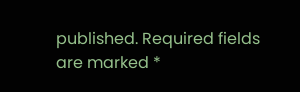published. Required fields are marked *